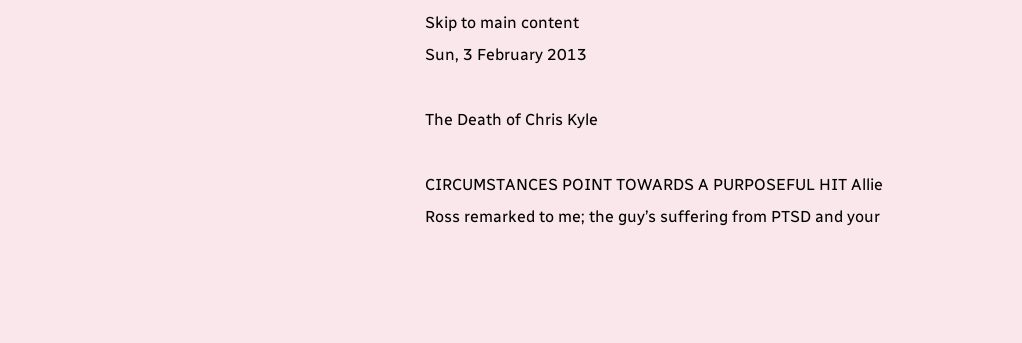Skip to main content
Sun, 3 February 2013

The Death of Chris Kyle

CIRCUMSTANCES POINT TOWARDS A PURPOSEFUL HIT Allie Ross remarked to me; the guy’s suffering from PTSD and your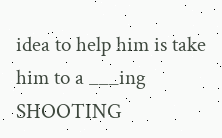idea to help him is take him to a ___ing SHOOTING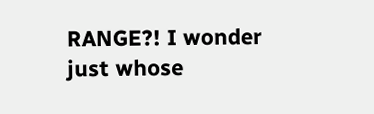RANGE?! I wonder just whose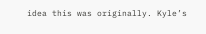idea this was originally. Kyle’s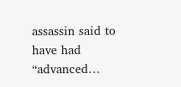assassin said to have had “advanced…